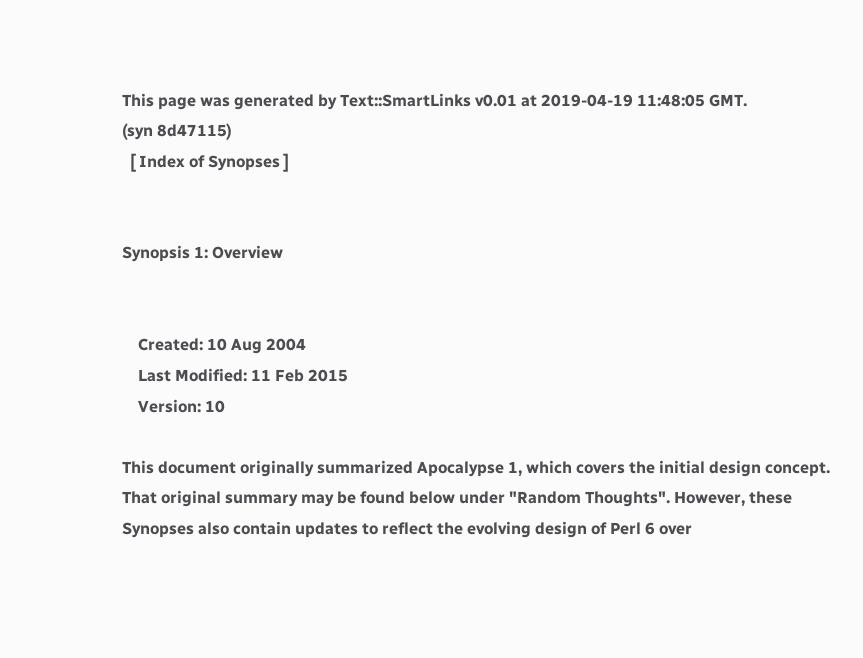This page was generated by Text::SmartLinks v0.01 at 2019-04-19 11:48:05 GMT.
(syn 8d47115)
  [ Index of Synopses ]


Synopsis 1: Overview


    Created: 10 Aug 2004
    Last Modified: 11 Feb 2015
    Version: 10

This document originally summarized Apocalypse 1, which covers the initial design concept. That original summary may be found below under "Random Thoughts". However, these Synopses also contain updates to reflect the evolving design of Perl 6 over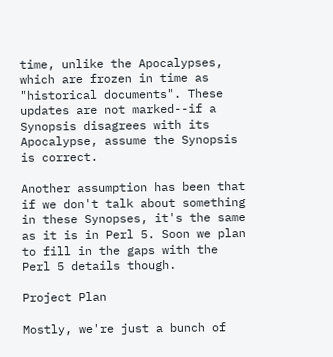time, unlike the Apocalypses, which are frozen in time as "historical documents". These updates are not marked--if a Synopsis disagrees with its Apocalypse, assume the Synopsis is correct.

Another assumption has been that if we don't talk about something in these Synopses, it's the same as it is in Perl 5. Soon we plan to fill in the gaps with the Perl 5 details though.

Project Plan

Mostly, we're just a bunch of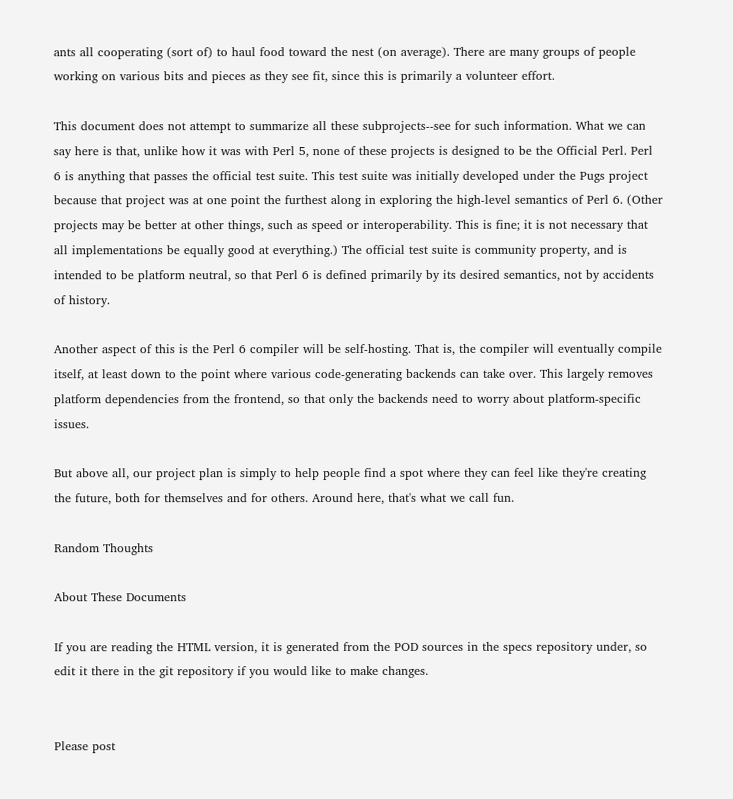ants all cooperating (sort of) to haul food toward the nest (on average). There are many groups of people working on various bits and pieces as they see fit, since this is primarily a volunteer effort.

This document does not attempt to summarize all these subprojects--see for such information. What we can say here is that, unlike how it was with Perl 5, none of these projects is designed to be the Official Perl. Perl 6 is anything that passes the official test suite. This test suite was initially developed under the Pugs project because that project was at one point the furthest along in exploring the high-level semantics of Perl 6. (Other projects may be better at other things, such as speed or interoperability. This is fine; it is not necessary that all implementations be equally good at everything.) The official test suite is community property, and is intended to be platform neutral, so that Perl 6 is defined primarily by its desired semantics, not by accidents of history.

Another aspect of this is the Perl 6 compiler will be self-hosting. That is, the compiler will eventually compile itself, at least down to the point where various code-generating backends can take over. This largely removes platform dependencies from the frontend, so that only the backends need to worry about platform-specific issues.

But above all, our project plan is simply to help people find a spot where they can feel like they're creating the future, both for themselves and for others. Around here, that's what we call fun.

Random Thoughts

About These Documents

If you are reading the HTML version, it is generated from the POD sources in the specs repository under, so edit it there in the git repository if you would like to make changes.


Please post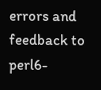errors and feedback to perl6-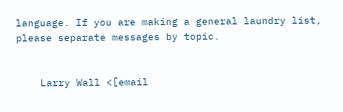language. If you are making a general laundry list, please separate messages by topic.


    Larry Wall <[email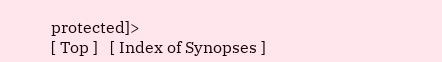protected]>
[ Top ]   [ Index of Synopses ]